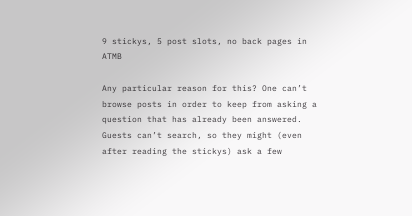9 stickys, 5 post slots, no back pages in ATMB

Any particular reason for this? One can’t browse posts in order to keep from asking a question that has already been answered. Guests can’t search, so they might (even after reading the stickys) ask a few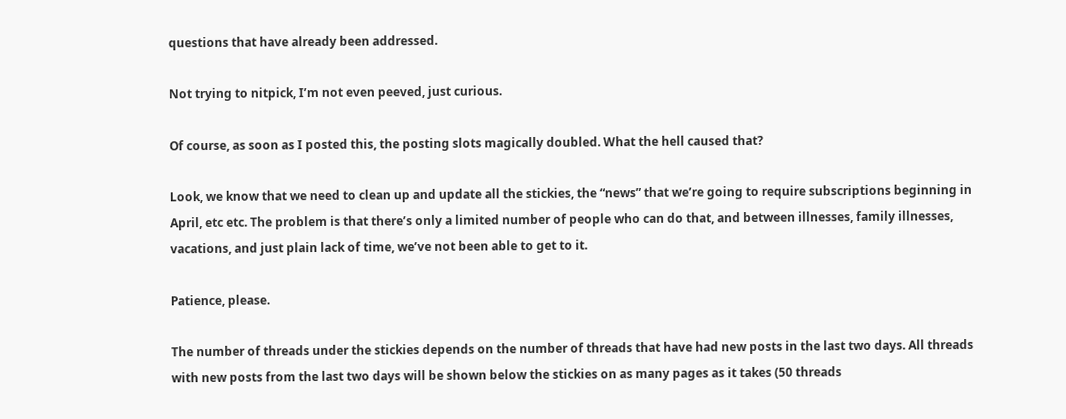questions that have already been addressed.

Not trying to nitpick, I’m not even peeved, just curious.

Of course, as soon as I posted this, the posting slots magically doubled. What the hell caused that?

Look, we know that we need to clean up and update all the stickies, the “news” that we’re going to require subscriptions beginning in April, etc etc. The problem is that there’s only a limited number of people who can do that, and between illnesses, family illnesses, vacations, and just plain lack of time, we’ve not been able to get to it.

Patience, please.

The number of threads under the stickies depends on the number of threads that have had new posts in the last two days. All threads with new posts from the last two days will be shown below the stickies on as many pages as it takes (50 threads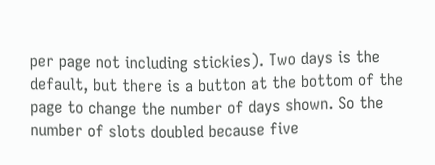per page not including stickies). Two days is the default, but there is a button at the bottom of the page to change the number of days shown. So the number of slots doubled because five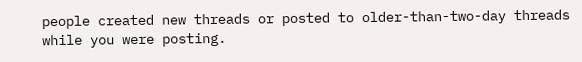people created new threads or posted to older-than-two-day threads while you were posting.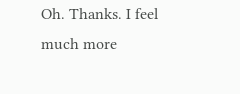Oh. Thanks. I feel much more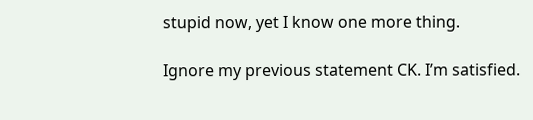stupid now, yet I know one more thing.

Ignore my previous statement CK. I’m satisfied.